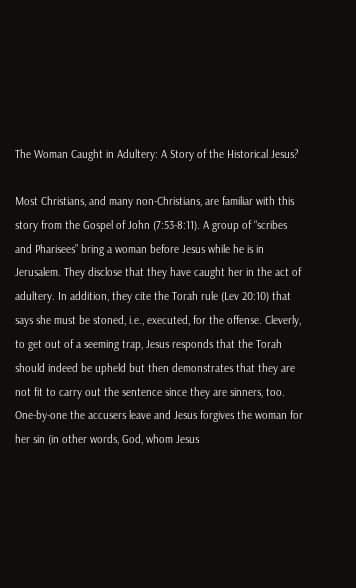The Woman Caught in Adultery: A Story of the Historical Jesus?

Most Christians, and many non-Christians, are familiar with this story from the Gospel of John (7:53-8:11). A group of “scribes and Pharisees” bring a woman before Jesus while he is in Jerusalem. They disclose that they have caught her in the act of adultery. In addition, they cite the Torah rule (Lev 20:10) that says she must be stoned, i.e., executed, for the offense. Cleverly, to get out of a seeming trap, Jesus responds that the Torah should indeed be upheld but then demonstrates that they are not fit to carry out the sentence since they are sinners, too. One-by-one the accusers leave and Jesus forgives the woman for her sin (in other words, God, whom Jesus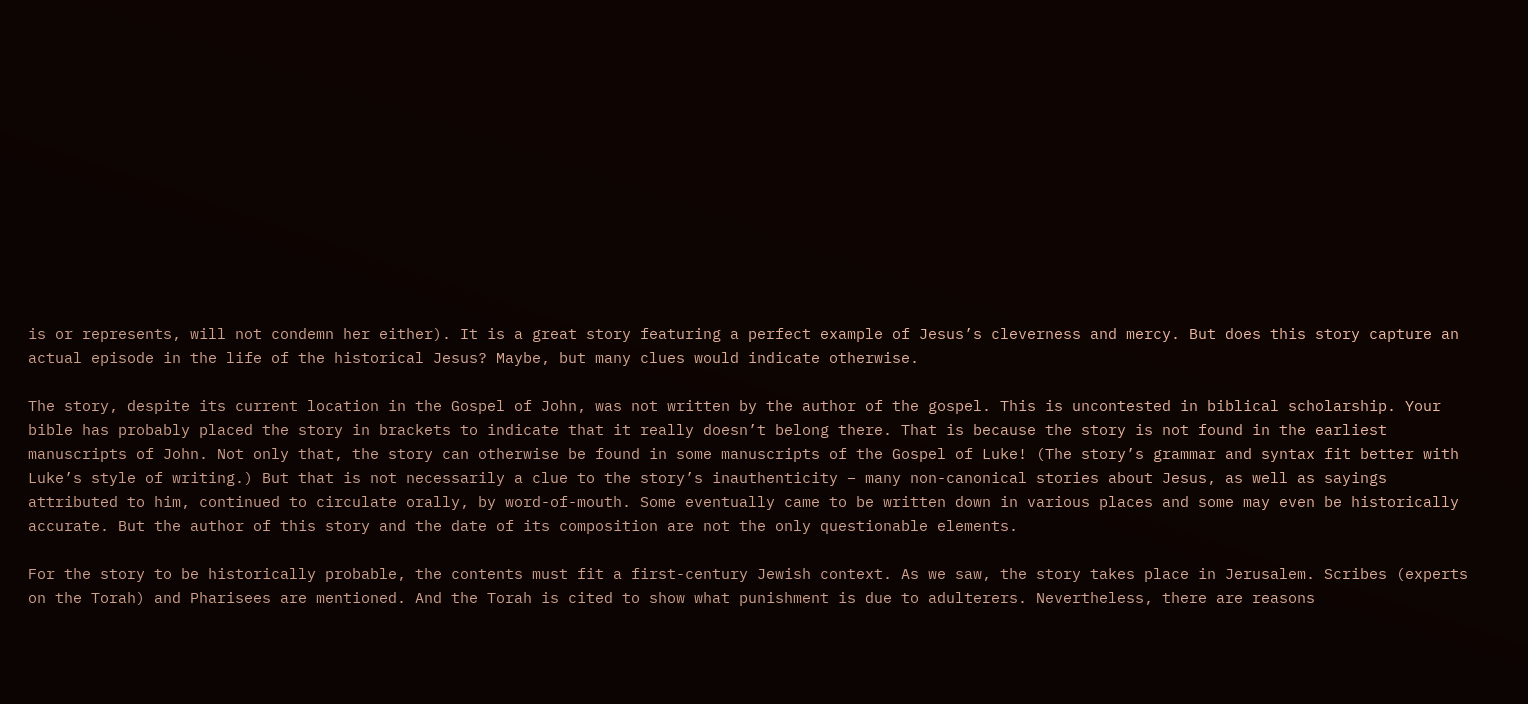is or represents, will not condemn her either). It is a great story featuring a perfect example of Jesus’s cleverness and mercy. But does this story capture an actual episode in the life of the historical Jesus? Maybe, but many clues would indicate otherwise.

The story, despite its current location in the Gospel of John, was not written by the author of the gospel. This is uncontested in biblical scholarship. Your bible has probably placed the story in brackets to indicate that it really doesn’t belong there. That is because the story is not found in the earliest manuscripts of John. Not only that, the story can otherwise be found in some manuscripts of the Gospel of Luke! (The story’s grammar and syntax fit better with Luke’s style of writing.) But that is not necessarily a clue to the story’s inauthenticity – many non-canonical stories about Jesus, as well as sayings attributed to him, continued to circulate orally, by word-of-mouth. Some eventually came to be written down in various places and some may even be historically accurate. But the author of this story and the date of its composition are not the only questionable elements.

For the story to be historically probable, the contents must fit a first-century Jewish context. As we saw, the story takes place in Jerusalem. Scribes (experts on the Torah) and Pharisees are mentioned. And the Torah is cited to show what punishment is due to adulterers. Nevertheless, there are reasons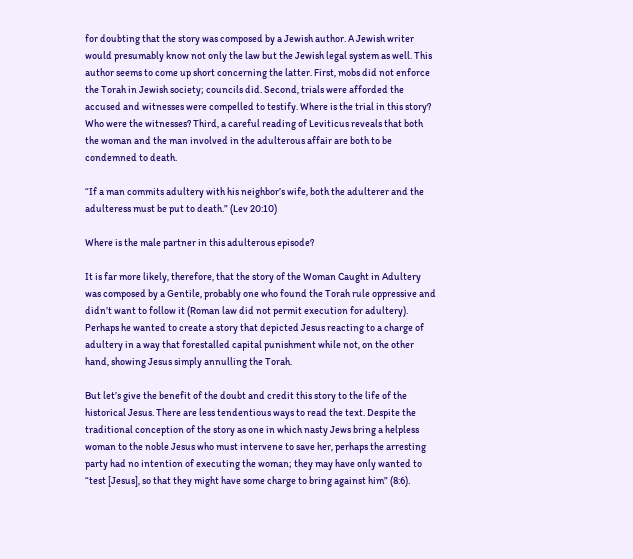for doubting that the story was composed by a Jewish author. A Jewish writer would presumably know not only the law but the Jewish legal system as well. This author seems to come up short concerning the latter. First, mobs did not enforce the Torah in Jewish society; councils did. Second, trials were afforded the accused and witnesses were compelled to testify. Where is the trial in this story? Who were the witnesses? Third, a careful reading of Leviticus reveals that both the woman and the man involved in the adulterous affair are both to be condemned to death.

“If a man commits adultery with his neighbor’s wife, both the adulterer and the adulteress must be put to death.” (Lev 20:10)

Where is the male partner in this adulterous episode?

It is far more likely, therefore, that the story of the Woman Caught in Adultery was composed by a Gentile, probably one who found the Torah rule oppressive and didn’t want to follow it (Roman law did not permit execution for adultery). Perhaps he wanted to create a story that depicted Jesus reacting to a charge of adultery in a way that forestalled capital punishment while not, on the other hand, showing Jesus simply annulling the Torah.

But let’s give the benefit of the doubt and credit this story to the life of the historical Jesus. There are less tendentious ways to read the text. Despite the traditional conception of the story as one in which nasty Jews bring a helpless woman to the noble Jesus who must intervene to save her, perhaps the arresting party had no intention of executing the woman; they may have only wanted to “test [Jesus], so that they might have some charge to bring against him” (8:6).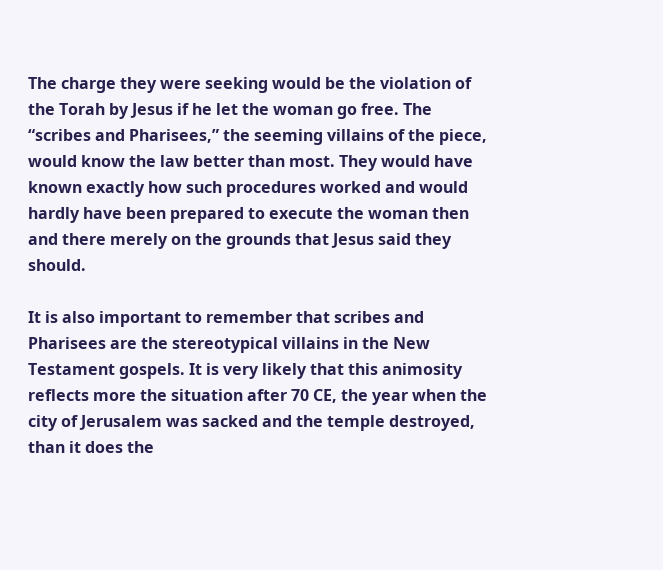The charge they were seeking would be the violation of the Torah by Jesus if he let the woman go free. The “scribes and Pharisees,” the seeming villains of the piece, would know the law better than most. They would have known exactly how such procedures worked and would hardly have been prepared to execute the woman then and there merely on the grounds that Jesus said they should.

It is also important to remember that scribes and Pharisees are the stereotypical villains in the New Testament gospels. It is very likely that this animosity reflects more the situation after 70 CE, the year when the city of Jerusalem was sacked and the temple destroyed, than it does the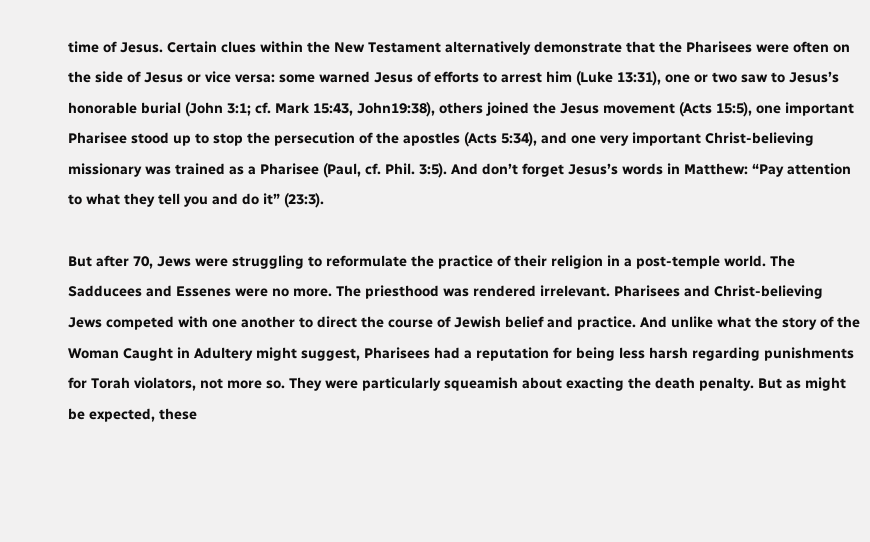time of Jesus. Certain clues within the New Testament alternatively demonstrate that the Pharisees were often on the side of Jesus or vice versa: some warned Jesus of efforts to arrest him (Luke 13:31), one or two saw to Jesus’s honorable burial (John 3:1; cf. Mark 15:43, John19:38), others joined the Jesus movement (Acts 15:5), one important Pharisee stood up to stop the persecution of the apostles (Acts 5:34), and one very important Christ-believing missionary was trained as a Pharisee (Paul, cf. Phil. 3:5). And don’t forget Jesus’s words in Matthew: “Pay attention to what they tell you and do it” (23:3).

But after 70, Jews were struggling to reformulate the practice of their religion in a post-temple world. The Sadducees and Essenes were no more. The priesthood was rendered irrelevant. Pharisees and Christ-believing Jews competed with one another to direct the course of Jewish belief and practice. And unlike what the story of the Woman Caught in Adultery might suggest, Pharisees had a reputation for being less harsh regarding punishments for Torah violators, not more so. They were particularly squeamish about exacting the death penalty. But as might be expected, these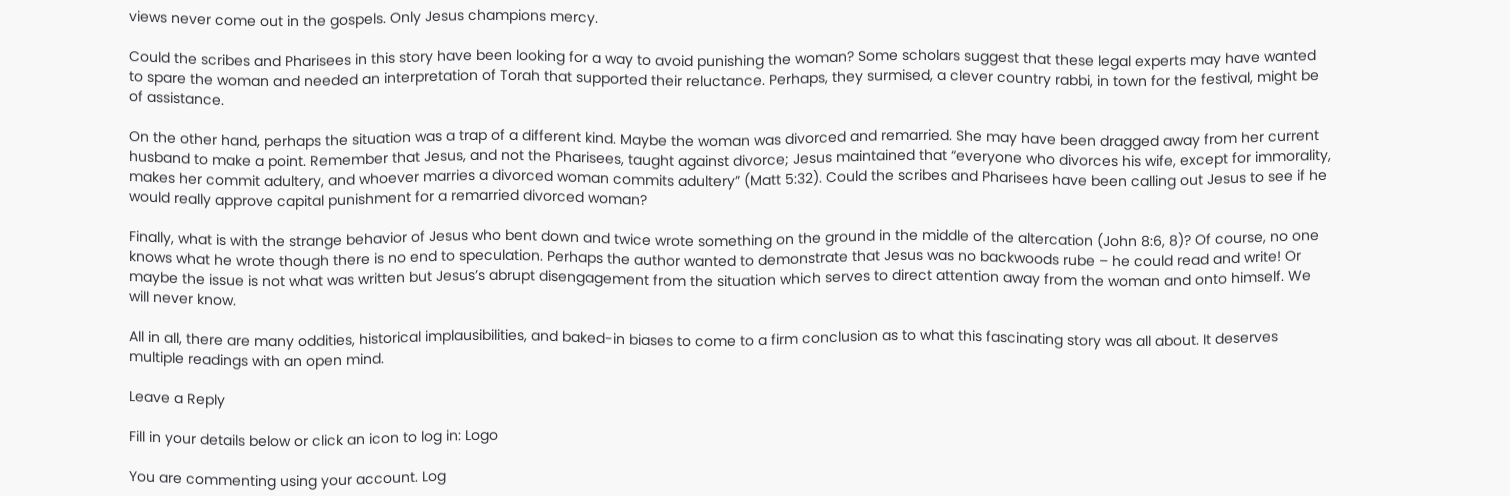views never come out in the gospels. Only Jesus champions mercy.

Could the scribes and Pharisees in this story have been looking for a way to avoid punishing the woman? Some scholars suggest that these legal experts may have wanted to spare the woman and needed an interpretation of Torah that supported their reluctance. Perhaps, they surmised, a clever country rabbi, in town for the festival, might be of assistance.

On the other hand, perhaps the situation was a trap of a different kind. Maybe the woman was divorced and remarried. She may have been dragged away from her current husband to make a point. Remember that Jesus, and not the Pharisees, taught against divorce; Jesus maintained that “everyone who divorces his wife, except for immorality, makes her commit adultery, and whoever marries a divorced woman commits adultery” (Matt 5:32). Could the scribes and Pharisees have been calling out Jesus to see if he would really approve capital punishment for a remarried divorced woman?

Finally, what is with the strange behavior of Jesus who bent down and twice wrote something on the ground in the middle of the altercation (John 8:6, 8)? Of course, no one knows what he wrote though there is no end to speculation. Perhaps the author wanted to demonstrate that Jesus was no backwoods rube – he could read and write! Or maybe the issue is not what was written but Jesus’s abrupt disengagement from the situation which serves to direct attention away from the woman and onto himself. We will never know.

All in all, there are many oddities, historical implausibilities, and baked-in biases to come to a firm conclusion as to what this fascinating story was all about. It deserves multiple readings with an open mind.

Leave a Reply

Fill in your details below or click an icon to log in: Logo

You are commenting using your account. Log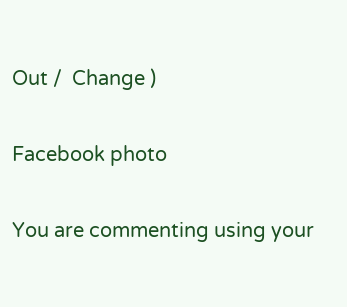Out /  Change )

Facebook photo

You are commenting using your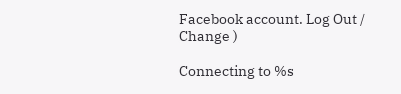Facebook account. Log Out /  Change )

Connecting to %s